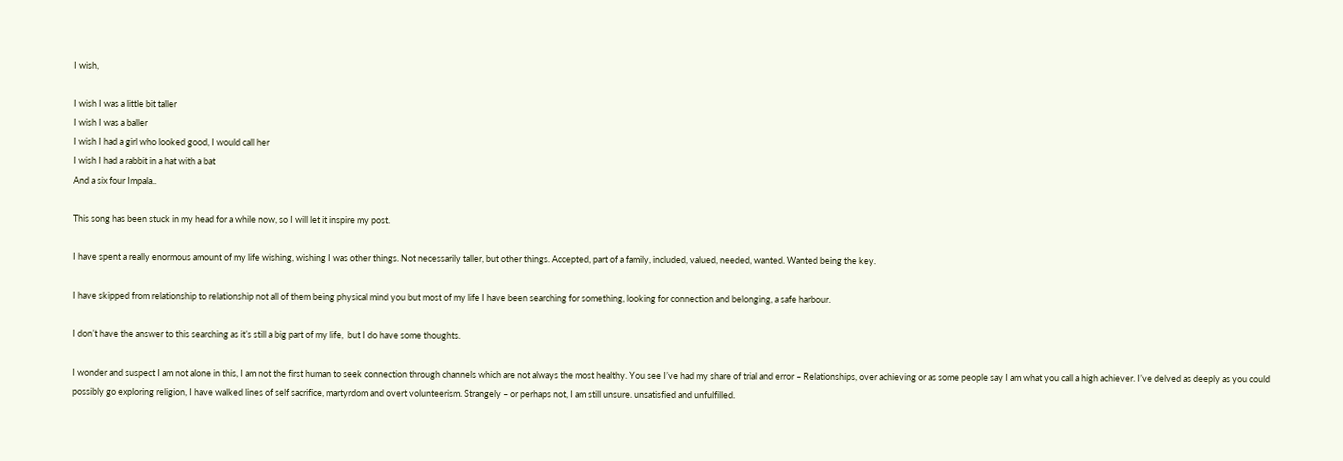I wish,

I wish I was a little bit taller
I wish I was a baller
I wish I had a girl who looked good, I would call her
I wish I had a rabbit in a hat with a bat
And a six four Impala..

This song has been stuck in my head for a while now, so I will let it inspire my post.

I have spent a really enormous amount of my life wishing, wishing I was other things. Not necessarily taller, but other things. Accepted, part of a family, included, valued, needed, wanted. Wanted being the key.

I have skipped from relationship to relationship not all of them being physical mind you but most of my life I have been searching for something, looking for connection and belonging, a safe harbour.

I don’t have the answer to this searching as it’s still a big part of my life,  but I do have some thoughts.

I wonder and suspect I am not alone in this, I am not the first human to seek connection through channels which are not always the most healthy. You see I’ve had my share of trial and error – Relationships, over achieving or as some people say I am what you call a high achiever. I’ve delved as deeply as you could possibly go exploring religion, I have walked lines of self sacrifice, martyrdom and overt volunteerism. Strangely – or perhaps not, I am still unsure. unsatisfied and unfulfilled.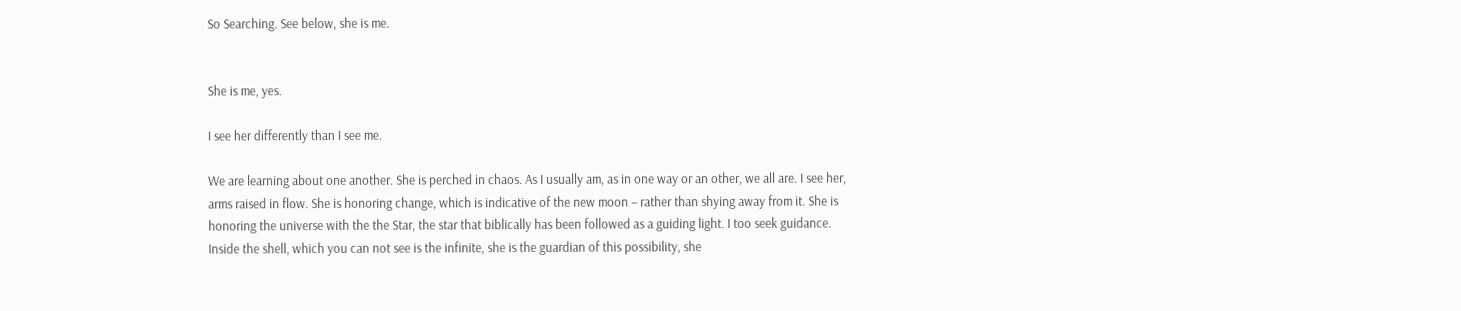So Searching. See below, she is me.


She is me, yes.

I see her differently than I see me.

We are learning about one another. She is perched in chaos. As I usually am, as in one way or an other, we all are. I see her, arms raised in flow. She is honoring change, which is indicative of the new moon – rather than shying away from it. She is honoring the universe with the the Star, the star that biblically has been followed as a guiding light. I too seek guidance. Inside the shell, which you can not see is the infinite, she is the guardian of this possibility, she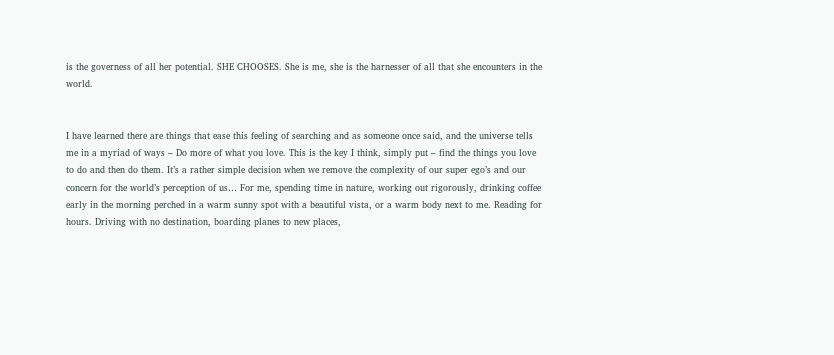is the governess of all her potential. SHE CHOOSES. She is me, she is the harnesser of all that she encounters in the world.


I have learned there are things that ease this feeling of searching and as someone once said, and the universe tells me in a myriad of ways – Do more of what you love. This is the key I think, simply put – find the things you love to do and then do them. It’s a rather simple decision when we remove the complexity of our super ego’s and our concern for the world’s perception of us… For me, spending time in nature, working out rigorously, drinking coffee early in the morning perched in a warm sunny spot with a beautiful vista, or a warm body next to me. Reading for hours. Driving with no destination, boarding planes to new places,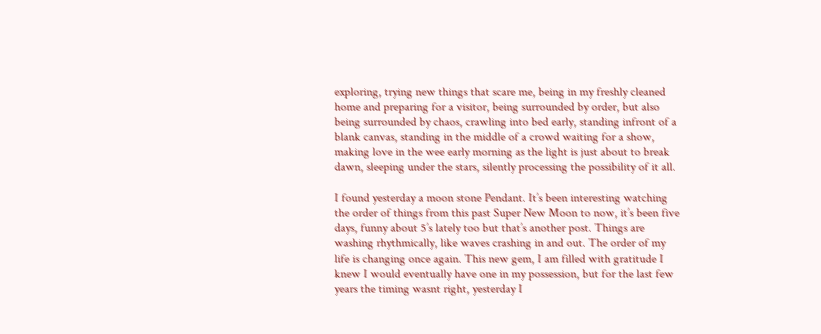exploring, trying new things that scare me, being in my freshly cleaned home and preparing for a visitor, being surrounded by order, but also being surrounded by chaos, crawling into bed early, standing infront of a blank canvas, standing in the middle of a crowd waiting for a show, making love in the wee early morning as the light is just about to break dawn, sleeping under the stars, silently processing the possibility of it all.

I found yesterday a moon stone Pendant. It’s been interesting watching the order of things from this past Super New Moon to now, it’s been five days, funny about 5’s lately too but that’s another post. Things are washing rhythmically, like waves crashing in and out. The order of my life is changing once again. This new gem, I am filled with gratitude I knew I would eventually have one in my possession, but for the last few years the timing wasnt right, yesterday I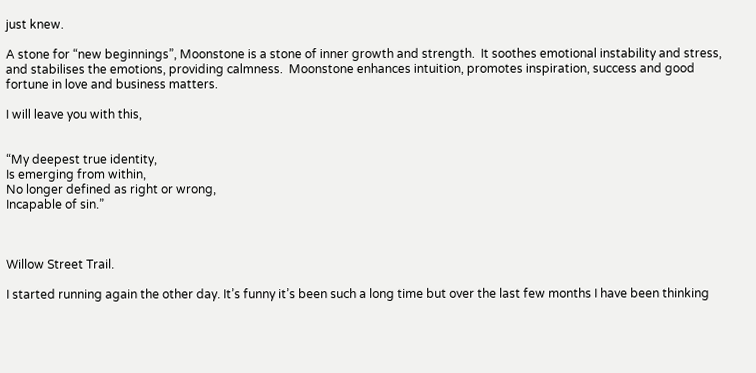just knew.

A stone for “new beginnings”, Moonstone is a stone of inner growth and strength.  It soothes emotional instability and stress, and stabilises the emotions, providing calmness.  Moonstone enhances intuition, promotes inspiration, success and good fortune in love and business matters.

I will leave you with this,


“My deepest true identity,
Is emerging from within,
No longer defined as right or wrong,
Incapable of sin.”



Willow Street Trail.

I started running again the other day. It’s funny it’s been such a long time but over the last few months I have been thinking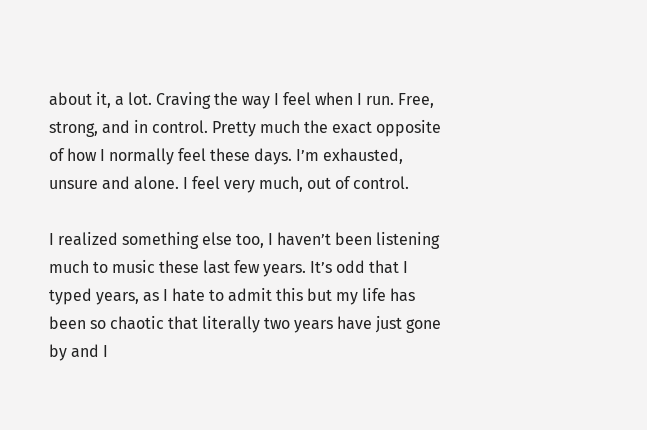about it, a lot. Craving the way I feel when I run. Free, strong, and in control. Pretty much the exact opposite of how I normally feel these days. I’m exhausted, unsure and alone. I feel very much, out of control.

I realized something else too, I haven’t been listening much to music these last few years. It’s odd that I typed years, as I hate to admit this but my life has been so chaotic that literally two years have just gone by and I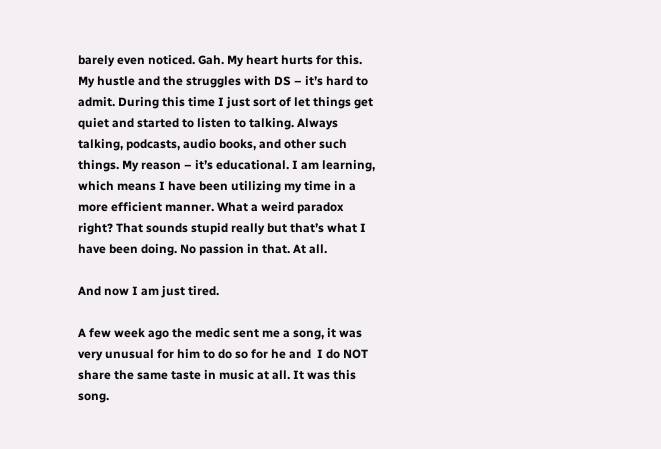barely even noticed. Gah. My heart hurts for this. My hustle and the struggles with DS – it’s hard to admit. During this time I just sort of let things get quiet and started to listen to talking. Always talking, podcasts, audio books, and other such things. My reason – it’s educational. I am learning, which means I have been utilizing my time in a more efficient manner. What a weird paradox right? That sounds stupid really but that’s what I have been doing. No passion in that. At all.

And now I am just tired.

A few week ago the medic sent me a song, it was very unusual for him to do so for he and  I do NOT share the same taste in music at all. It was this song.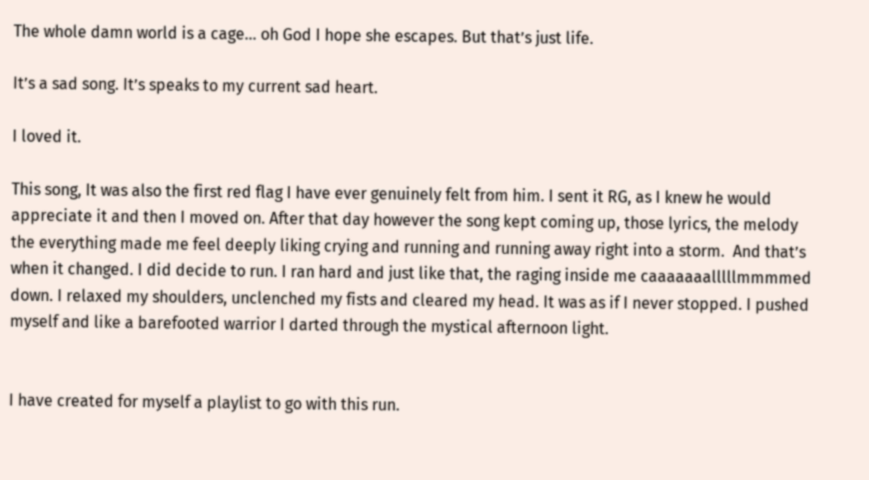The whole damn world is a cage… oh God I hope she escapes. But that’s just life.

It’s a sad song. It’s speaks to my current sad heart.

I loved it.

This song, It was also the first red flag I have ever genuinely felt from him. I sent it RG, as I knew he would appreciate it and then I moved on. After that day however the song kept coming up, those lyrics, the melody the everything made me feel deeply liking crying and running and running away right into a storm.  And that’s when it changed. I did decide to run. I ran hard and just like that, the raging inside me caaaaaaalllllmmmmed down. I relaxed my shoulders, unclenched my fists and cleared my head. It was as if I never stopped. I pushed myself and like a barefooted warrior I darted through the mystical afternoon light.


I have created for myself a playlist to go with this run.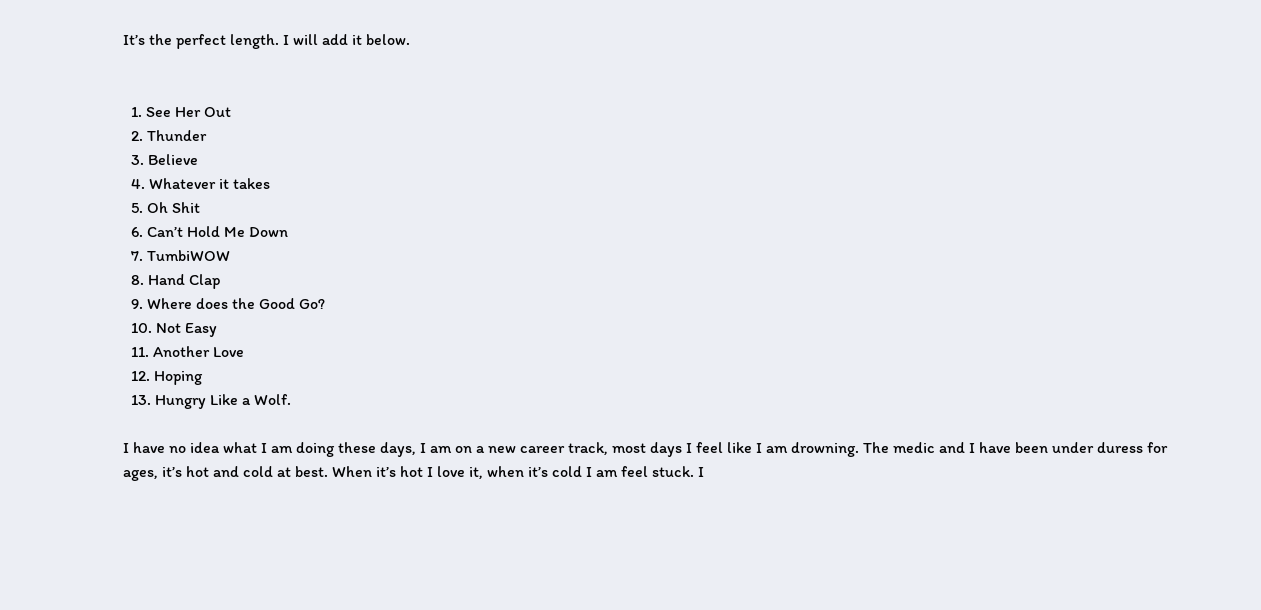It’s the perfect length. I will add it below.


  1. See Her Out
  2. Thunder
  3. Believe
  4. Whatever it takes
  5. Oh Shit
  6. Can’t Hold Me Down
  7. TumbiWOW
  8. Hand Clap
  9. Where does the Good Go?
  10. Not Easy
  11. Another Love
  12. Hoping
  13. Hungry Like a Wolf.

I have no idea what I am doing these days, I am on a new career track, most days I feel like I am drowning. The medic and I have been under duress for ages, it’s hot and cold at best. When it’s hot I love it, when it’s cold I am feel stuck. I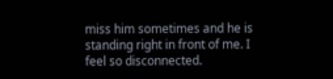miss him sometimes and he is standing right in front of me. I feel so disconnected.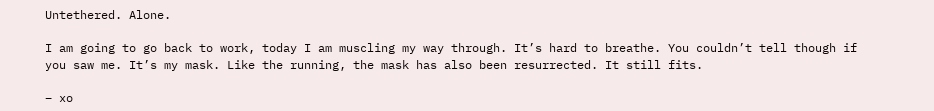Untethered. Alone.

I am going to go back to work, today I am muscling my way through. It’s hard to breathe. You couldn’t tell though if you saw me. It’s my mask. Like the running, the mask has also been resurrected. It still fits.

– xo